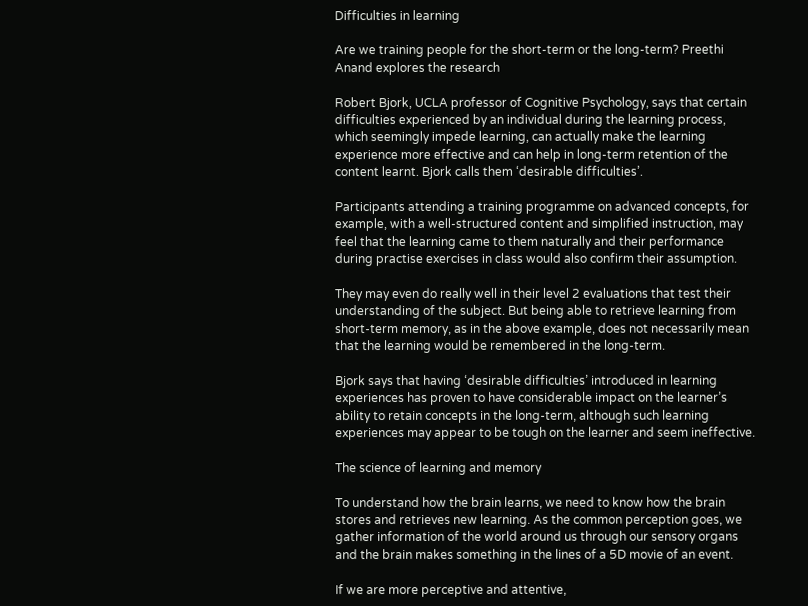Difficulties in learning

Are we training people for the short-term or the long-term? Preethi Anand explores the research

Robert Bjork, UCLA professor of Cognitive Psychology, says that certain difficulties experienced by an individual during the learning process, which seemingly impede learning, can actually make the learning experience more effective and can help in long-term retention of the content learnt. Bjork calls them ‘desirable difficulties’.

Participants attending a training programme on advanced concepts, for example, with a well-structured content and simplified instruction, may feel that the learning came to them naturally and their performance during practise exercises in class would also confirm their assumption.

They may even do really well in their level 2 evaluations that test their understanding of the subject. But being able to retrieve learning from short-term memory, as in the above example, does not necessarily mean that the learning would be remembered in the long-term.

Bjork says that having ‘desirable difficulties’ introduced in learning experiences has proven to have considerable impact on the learner’s ability to retain concepts in the long-term, although such learning experiences may appear to be tough on the learner and seem ineffective.

The science of learning and memory

To understand how the brain learns, we need to know how the brain stores and retrieves new learning. As the common perception goes, we gather information of the world around us through our sensory organs and the brain makes something in the lines of a 5D movie of an event.

If we are more perceptive and attentive,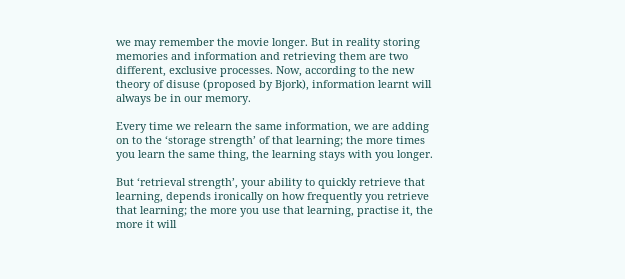we may remember the movie longer. But in reality storing memories and information and retrieving them are two different, exclusive processes. Now, according to the new theory of disuse (proposed by Bjork), information learnt will always be in our memory.

Every time we relearn the same information, we are adding on to the ‘storage strength’ of that learning; the more times you learn the same thing, the learning stays with you longer.

But ‘retrieval strength’, your ability to quickly retrieve that learning, depends ironically on how frequently you retrieve that learning; the more you use that learning, practise it, the more it will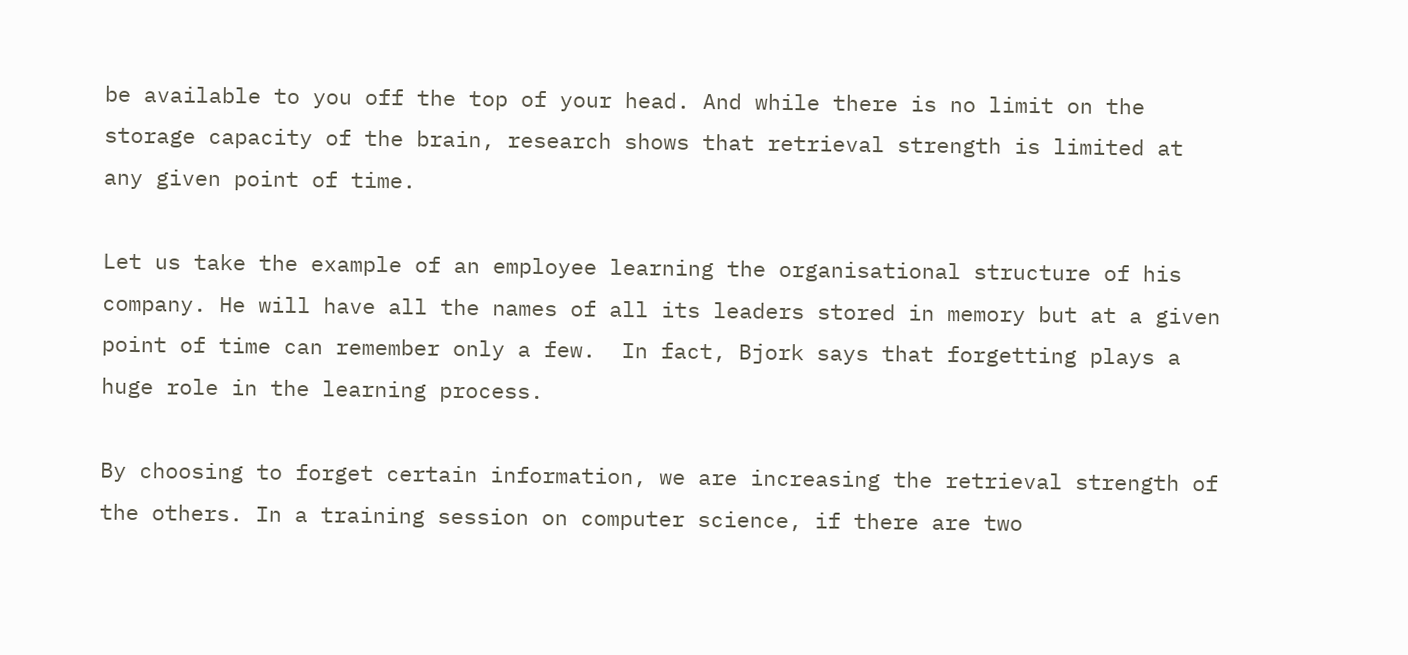be available to you off the top of your head. And while there is no limit on the storage capacity of the brain, research shows that retrieval strength is limited at any given point of time.

Let us take the example of an employee learning the organisational structure of his company. He will have all the names of all its leaders stored in memory but at a given point of time can remember only a few.  In fact, Bjork says that forgetting plays a huge role in the learning process.

By choosing to forget certain information, we are increasing the retrieval strength of the others. In a training session on computer science, if there are two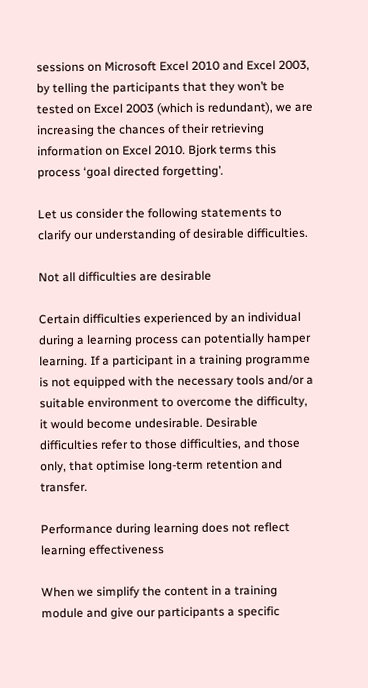sessions on Microsoft Excel 2010 and Excel 2003, by telling the participants that they won’t be tested on Excel 2003 (which is redundant), we are increasing the chances of their retrieving information on Excel 2010. Bjork terms this process ‘goal directed forgetting’.

Let us consider the following statements to clarify our understanding of desirable difficulties.

Not all difficulties are desirable

Certain difficulties experienced by an individual during a learning process can potentially hamper learning. If a participant in a training programme is not equipped with the necessary tools and/or a suitable environment to overcome the difficulty, it would become undesirable. Desirable difficulties refer to those difficulties, and those only, that optimise long-term retention and transfer.

Performance during learning does not reflect learning effectiveness

When we simplify the content in a training module and give our participants a specific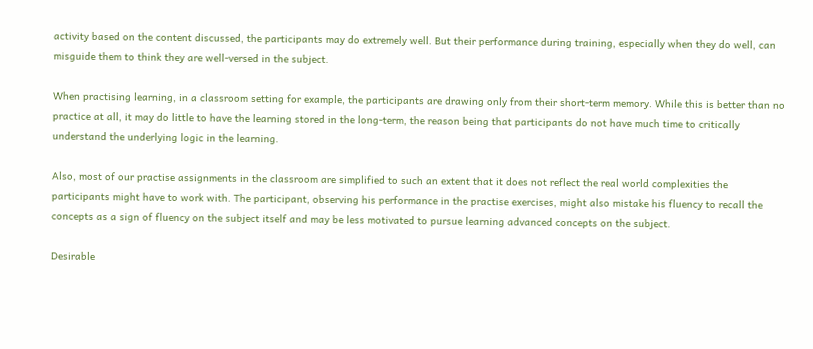activity based on the content discussed, the participants may do extremely well. But their performance during training, especially when they do well, can misguide them to think they are well-versed in the subject.

When practising learning, in a classroom setting for example, the participants are drawing only from their short-term memory. While this is better than no practice at all, it may do little to have the learning stored in the long-term, the reason being that participants do not have much time to critically understand the underlying logic in the learning.

Also, most of our practise assignments in the classroom are simplified to such an extent that it does not reflect the real world complexities the participants might have to work with. The participant, observing his performance in the practise exercises, might also mistake his fluency to recall the concepts as a sign of fluency on the subject itself and may be less motivated to pursue learning advanced concepts on the subject.

Desirable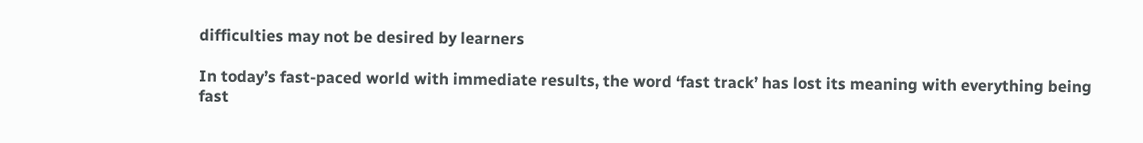difficulties may not be desired by learners

In today’s fast-paced world with immediate results, the word ‘fast track’ has lost its meaning with everything being fast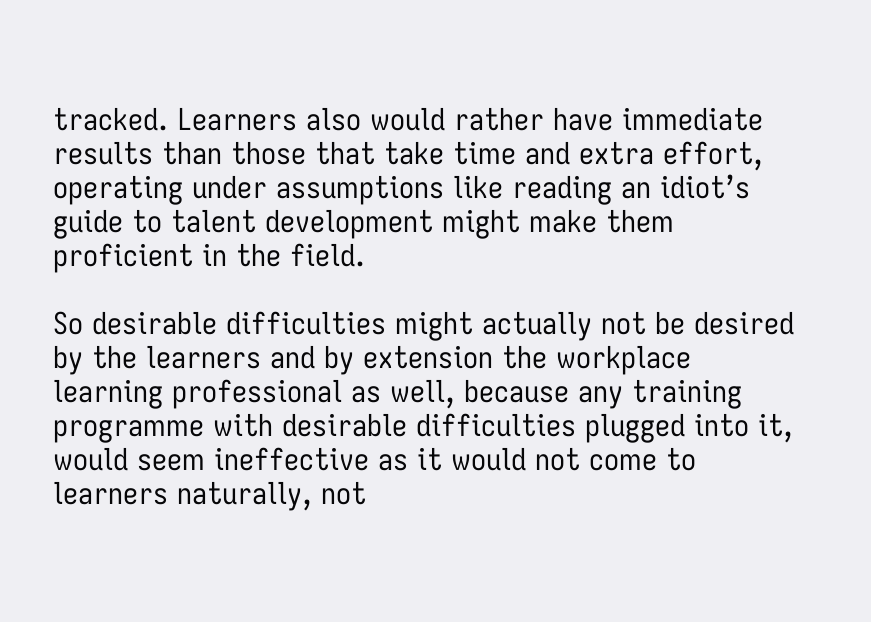tracked. Learners also would rather have immediate results than those that take time and extra effort, operating under assumptions like reading an idiot’s guide to talent development might make them proficient in the field.

So desirable difficulties might actually not be desired by the learners and by extension the workplace learning professional as well, because any training programme with desirable difficulties plugged into it, would seem ineffective as it would not come to learners naturally, not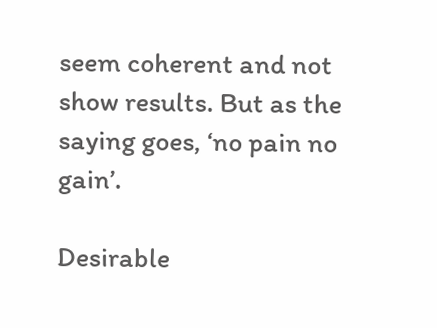seem coherent and not show results. But as the saying goes, ‘no pain no gain’.

Desirable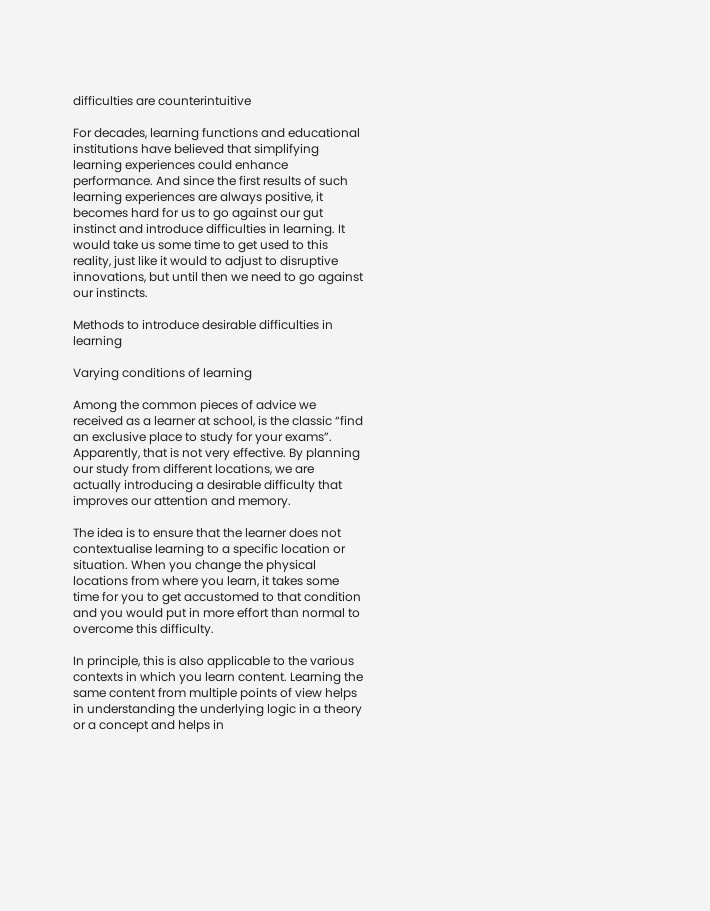difficulties are counterintuitive

For decades, learning functions and educational institutions have believed that simplifying learning experiences could enhance performance. And since the first results of such learning experiences are always positive, it becomes hard for us to go against our gut instinct and introduce difficulties in learning. It would take us some time to get used to this reality, just like it would to adjust to disruptive innovations, but until then we need to go against our instincts.

Methods to introduce desirable difficulties in learning

Varying conditions of learning

Among the common pieces of advice we received as a learner at school, is the classic “find an exclusive place to study for your exams”. Apparently, that is not very effective. By planning our study from different locations, we are actually introducing a desirable difficulty that improves our attention and memory.

The idea is to ensure that the learner does not contextualise learning to a specific location or situation. When you change the physical locations from where you learn, it takes some time for you to get accustomed to that condition and you would put in more effort than normal to overcome this difficulty.

In principle, this is also applicable to the various contexts in which you learn content. Learning the same content from multiple points of view helps in understanding the underlying logic in a theory or a concept and helps in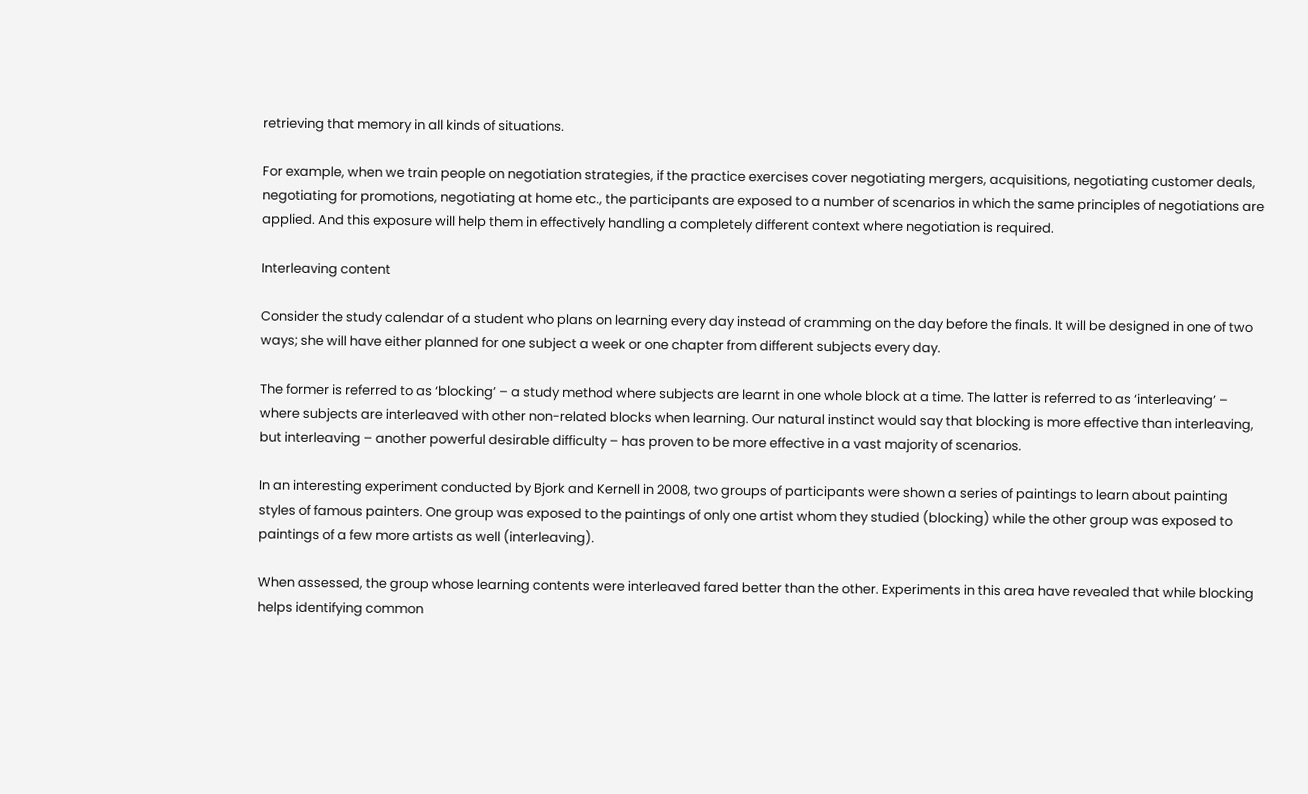retrieving that memory in all kinds of situations.

For example, when we train people on negotiation strategies, if the practice exercises cover negotiating mergers, acquisitions, negotiating customer deals, negotiating for promotions, negotiating at home etc., the participants are exposed to a number of scenarios in which the same principles of negotiations are applied. And this exposure will help them in effectively handling a completely different context where negotiation is required.

Interleaving content

Consider the study calendar of a student who plans on learning every day instead of cramming on the day before the finals. It will be designed in one of two ways; she will have either planned for one subject a week or one chapter from different subjects every day.

The former is referred to as ‘blocking’ – a study method where subjects are learnt in one whole block at a time. The latter is referred to as ‘interleaving’ – where subjects are interleaved with other non-related blocks when learning. Our natural instinct would say that blocking is more effective than interleaving, but interleaving – another powerful desirable difficulty – has proven to be more effective in a vast majority of scenarios.

In an interesting experiment conducted by Bjork and Kernell in 2008, two groups of participants were shown a series of paintings to learn about painting styles of famous painters. One group was exposed to the paintings of only one artist whom they studied (blocking) while the other group was exposed to paintings of a few more artists as well (interleaving).

When assessed, the group whose learning contents were interleaved fared better than the other. Experiments in this area have revealed that while blocking helps identifying common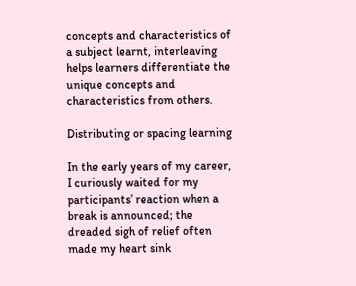concepts and characteristics of a subject learnt, interleaving helps learners differentiate the unique concepts and characteristics from others.

Distributing or spacing learning

In the early years of my career, I curiously waited for my participants’ reaction when a break is announced; the dreaded sigh of relief often made my heart sink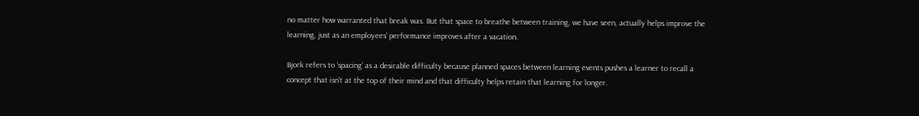no matter how warranted that break was. But that space to breathe between training, we have seen, actually helps improve the learning, just as an employees’ performance improves after a vacation.

Bjork refers to ‘spacing’ as a desirable difficulty because planned spaces between learning events pushes a learner to recall a concept that isn’t at the top of their mind and that difficulty helps retain that learning for longer.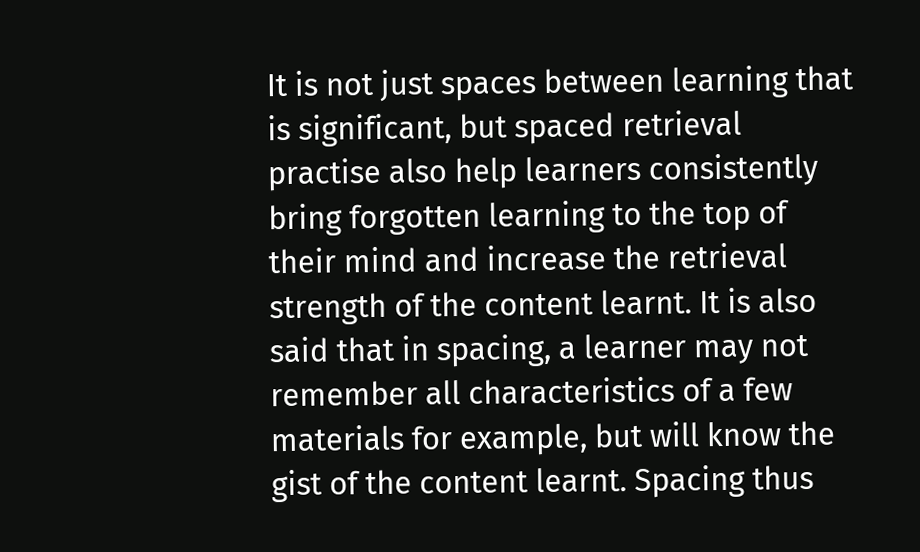It is not just spaces between learning that is significant, but spaced retrieval practise also help learners consistently bring forgotten learning to the top of their mind and increase the retrieval strength of the content learnt. It is also said that in spacing, a learner may not remember all characteristics of a few materials for example, but will know the gist of the content learnt. Spacing thus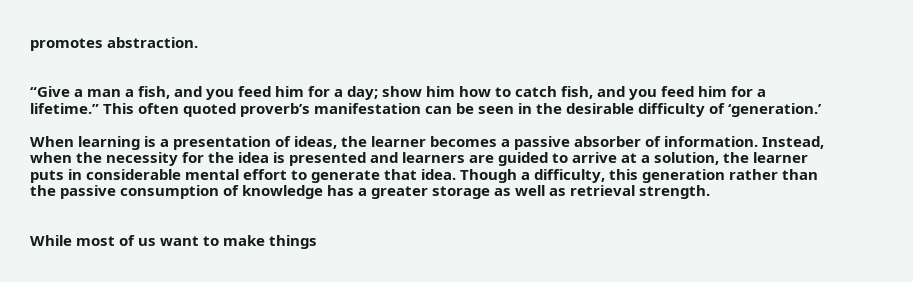promotes abstraction.


“Give a man a fish, and you feed him for a day; show him how to catch fish, and you feed him for a lifetime.” This often quoted proverb’s manifestation can be seen in the desirable difficulty of ‘generation.’

When learning is a presentation of ideas, the learner becomes a passive absorber of information. Instead, when the necessity for the idea is presented and learners are guided to arrive at a solution, the learner puts in considerable mental effort to generate that idea. Though a difficulty, this generation rather than the passive consumption of knowledge has a greater storage as well as retrieval strength.


While most of us want to make things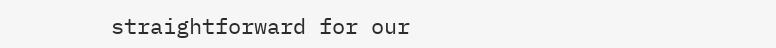straightforward for our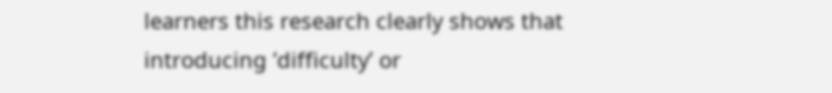learners this research clearly shows that introducing ‘difficulty’ or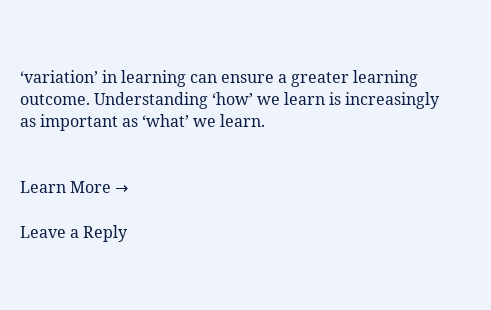‘variation’ in learning can ensure a greater learning outcome. Understanding ‘how’ we learn is increasingly as important as ‘what’ we learn.


Learn More →

Leave a Reply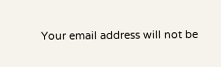Your email address will not be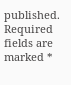published. Required fields are marked *